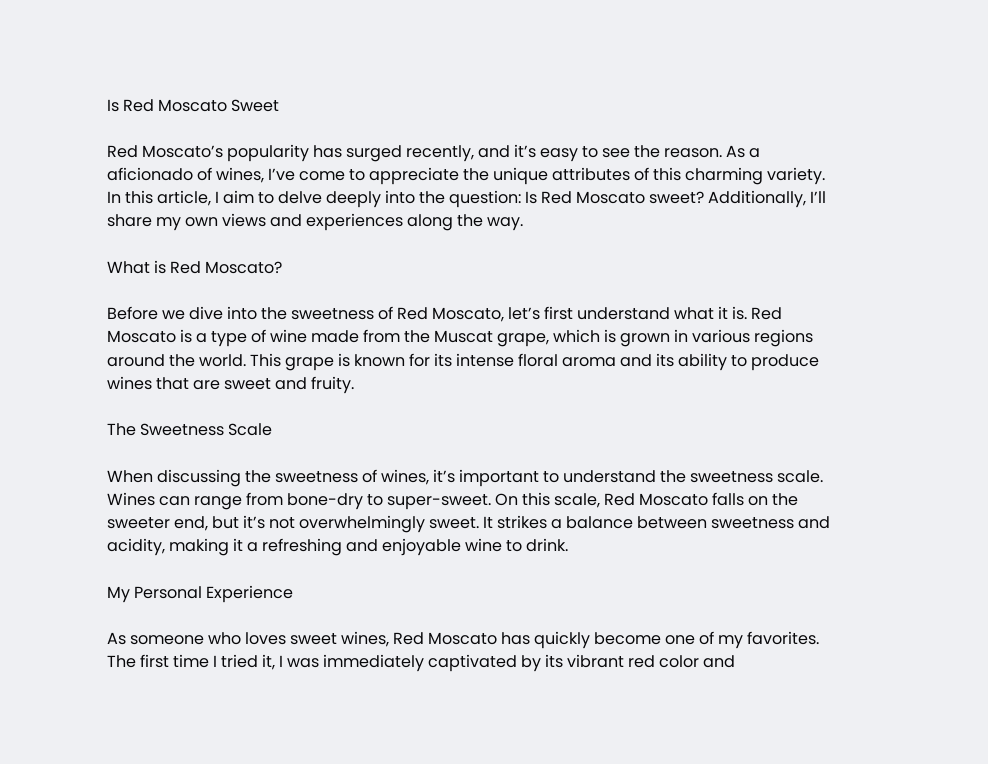Is Red Moscato Sweet

Red Moscato’s popularity has surged recently, and it’s easy to see the reason. As a aficionado of wines, I’ve come to appreciate the unique attributes of this charming variety. In this article, I aim to delve deeply into the question: Is Red Moscato sweet? Additionally, I’ll share my own views and experiences along the way.

What is Red Moscato?

Before we dive into the sweetness of Red Moscato, let’s first understand what it is. Red Moscato is a type of wine made from the Muscat grape, which is grown in various regions around the world. This grape is known for its intense floral aroma and its ability to produce wines that are sweet and fruity.

The Sweetness Scale

When discussing the sweetness of wines, it’s important to understand the sweetness scale. Wines can range from bone-dry to super-sweet. On this scale, Red Moscato falls on the sweeter end, but it’s not overwhelmingly sweet. It strikes a balance between sweetness and acidity, making it a refreshing and enjoyable wine to drink.

My Personal Experience

As someone who loves sweet wines, Red Moscato has quickly become one of my favorites. The first time I tried it, I was immediately captivated by its vibrant red color and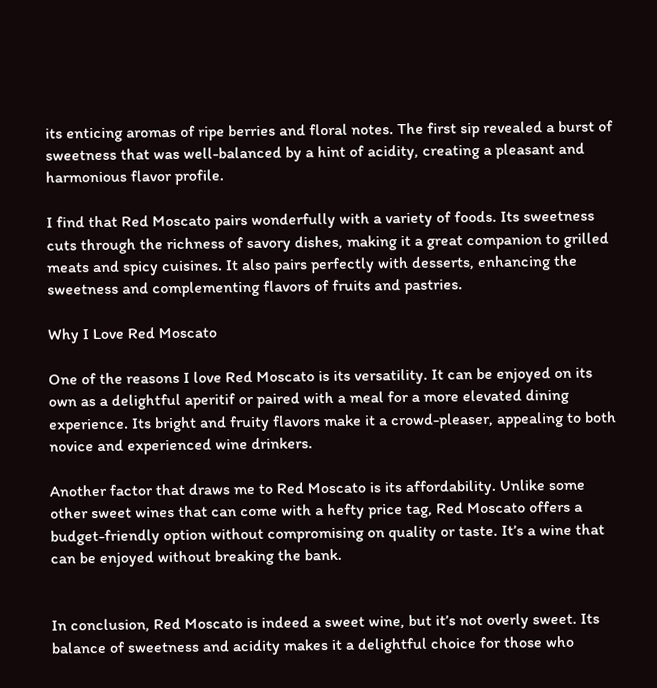its enticing aromas of ripe berries and floral notes. The first sip revealed a burst of sweetness that was well-balanced by a hint of acidity, creating a pleasant and harmonious flavor profile.

I find that Red Moscato pairs wonderfully with a variety of foods. Its sweetness cuts through the richness of savory dishes, making it a great companion to grilled meats and spicy cuisines. It also pairs perfectly with desserts, enhancing the sweetness and complementing flavors of fruits and pastries.

Why I Love Red Moscato

One of the reasons I love Red Moscato is its versatility. It can be enjoyed on its own as a delightful aperitif or paired with a meal for a more elevated dining experience. Its bright and fruity flavors make it a crowd-pleaser, appealing to both novice and experienced wine drinkers.

Another factor that draws me to Red Moscato is its affordability. Unlike some other sweet wines that can come with a hefty price tag, Red Moscato offers a budget-friendly option without compromising on quality or taste. It’s a wine that can be enjoyed without breaking the bank.


In conclusion, Red Moscato is indeed a sweet wine, but it’s not overly sweet. Its balance of sweetness and acidity makes it a delightful choice for those who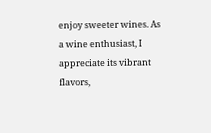enjoy sweeter wines. As a wine enthusiast, I appreciate its vibrant flavors,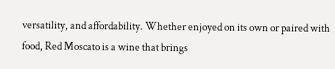versatility, and affordability. Whether enjoyed on its own or paired with food, Red Moscato is a wine that brings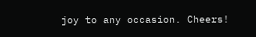joy to any occasion. Cheers!